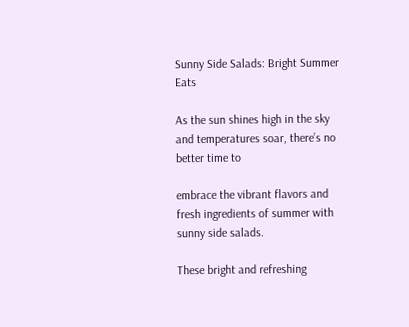Sunny Side Salads: Bright Summer Eats

As the sun shines high in the sky and temperatures soar, there’s no better time to

embrace the vibrant flavors and fresh ingredients of summer with sunny side salads.

These bright and refreshing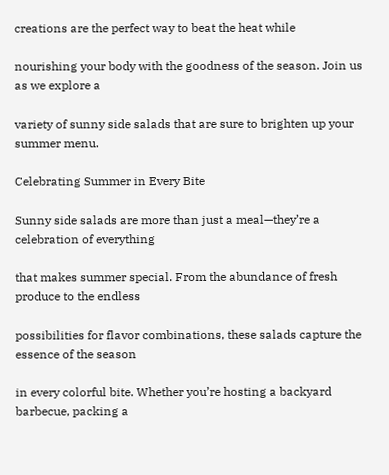creations are the perfect way to beat the heat while

nourishing your body with the goodness of the season. Join us as we explore a

variety of sunny side salads that are sure to brighten up your summer menu.

Celebrating Summer in Every Bite

Sunny side salads are more than just a meal—they’re a celebration of everything

that makes summer special. From the abundance of fresh produce to the endless

possibilities for flavor combinations, these salads capture the essence of the season

in every colorful bite. Whether you’re hosting a backyard barbecue, packing a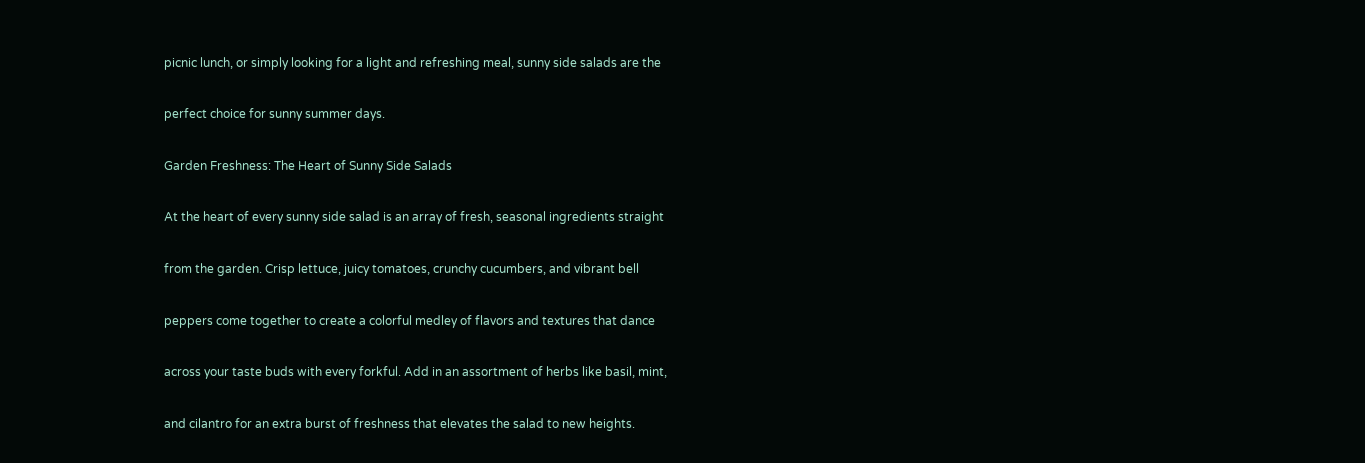picnic lunch, or simply looking for a light and refreshing meal, sunny side salads are the

perfect choice for sunny summer days.

Garden Freshness: The Heart of Sunny Side Salads

At the heart of every sunny side salad is an array of fresh, seasonal ingredients straight

from the garden. Crisp lettuce, juicy tomatoes, crunchy cucumbers, and vibrant bell

peppers come together to create a colorful medley of flavors and textures that dance

across your taste buds with every forkful. Add in an assortment of herbs like basil, mint,

and cilantro for an extra burst of freshness that elevates the salad to new heights.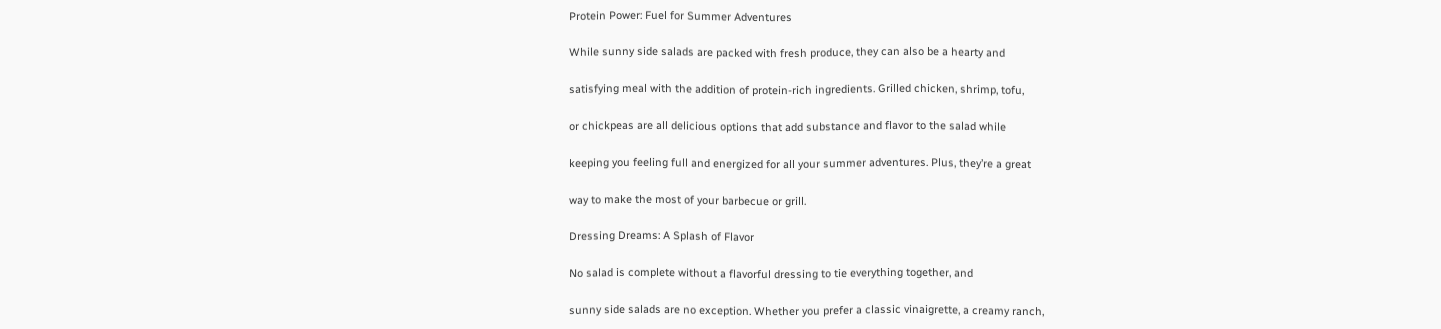Protein Power: Fuel for Summer Adventures

While sunny side salads are packed with fresh produce, they can also be a hearty and

satisfying meal with the addition of protein-rich ingredients. Grilled chicken, shrimp, tofu,

or chickpeas are all delicious options that add substance and flavor to the salad while

keeping you feeling full and energized for all your summer adventures. Plus, they’re a great

way to make the most of your barbecue or grill.

Dressing Dreams: A Splash of Flavor

No salad is complete without a flavorful dressing to tie everything together, and

sunny side salads are no exception. Whether you prefer a classic vinaigrette, a creamy ranch,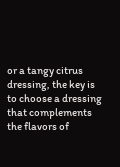or a tangy citrus dressing, the key is to choose a dressing that complements the flavors of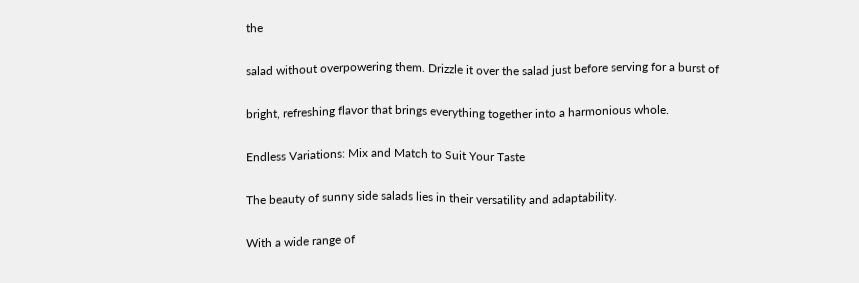the

salad without overpowering them. Drizzle it over the salad just before serving for a burst of

bright, refreshing flavor that brings everything together into a harmonious whole.

Endless Variations: Mix and Match to Suit Your Taste

The beauty of sunny side salads lies in their versatility and adaptability.

With a wide range of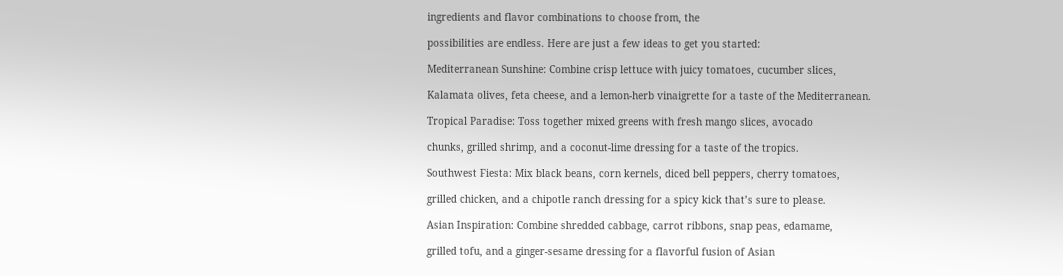ingredients and flavor combinations to choose from, the

possibilities are endless. Here are just a few ideas to get you started:

Mediterranean Sunshine: Combine crisp lettuce with juicy tomatoes, cucumber slices,

Kalamata olives, feta cheese, and a lemon-herb vinaigrette for a taste of the Mediterranean.

Tropical Paradise: Toss together mixed greens with fresh mango slices, avocado

chunks, grilled shrimp, and a coconut-lime dressing for a taste of the tropics.

Southwest Fiesta: Mix black beans, corn kernels, diced bell peppers, cherry tomatoes,

grilled chicken, and a chipotle ranch dressing for a spicy kick that’s sure to please.

Asian Inspiration: Combine shredded cabbage, carrot ribbons, snap peas, edamame,

grilled tofu, and a ginger-sesame dressing for a flavorful fusion of Asian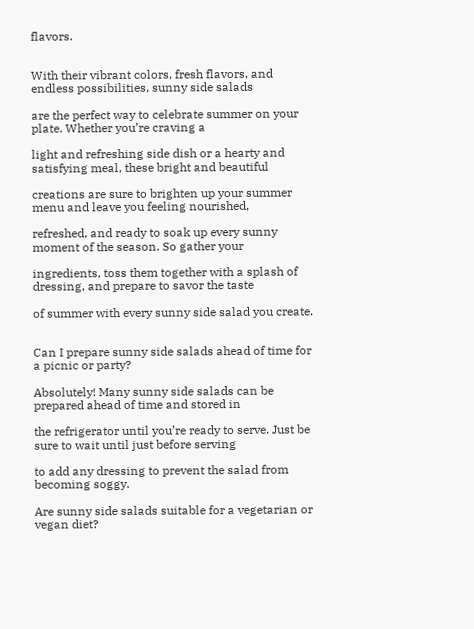flavors.


With their vibrant colors, fresh flavors, and endless possibilities, sunny side salads

are the perfect way to celebrate summer on your plate. Whether you’re craving a

light and refreshing side dish or a hearty and satisfying meal, these bright and beautiful

creations are sure to brighten up your summer menu and leave you feeling nourished,

refreshed, and ready to soak up every sunny moment of the season. So gather your

ingredients, toss them together with a splash of dressing, and prepare to savor the taste

of summer with every sunny side salad you create.


Can I prepare sunny side salads ahead of time for a picnic or party?

Absolutely! Many sunny side salads can be prepared ahead of time and stored in

the refrigerator until you’re ready to serve. Just be sure to wait until just before serving

to add any dressing to prevent the salad from becoming soggy.

Are sunny side salads suitable for a vegetarian or vegan diet?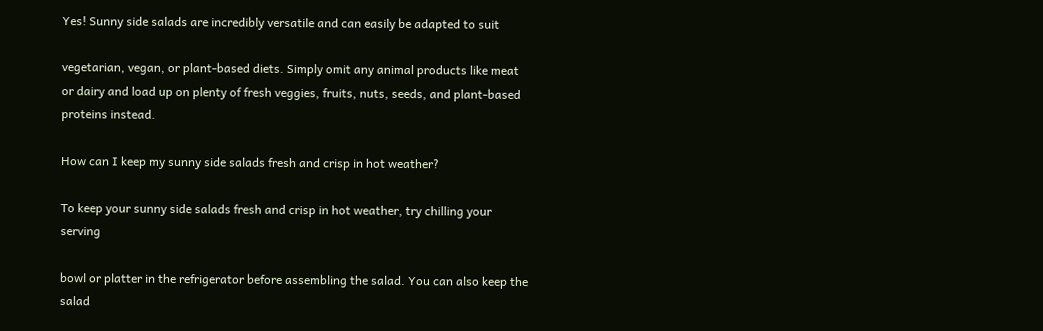Yes! Sunny side salads are incredibly versatile and can easily be adapted to suit

vegetarian, vegan, or plant-based diets. Simply omit any animal products like meat or dairy and load up on plenty of fresh veggies, fruits, nuts, seeds, and plant-based proteins instead.

How can I keep my sunny side salads fresh and crisp in hot weather?

To keep your sunny side salads fresh and crisp in hot weather, try chilling your serving

bowl or platter in the refrigerator before assembling the salad. You can also keep the salad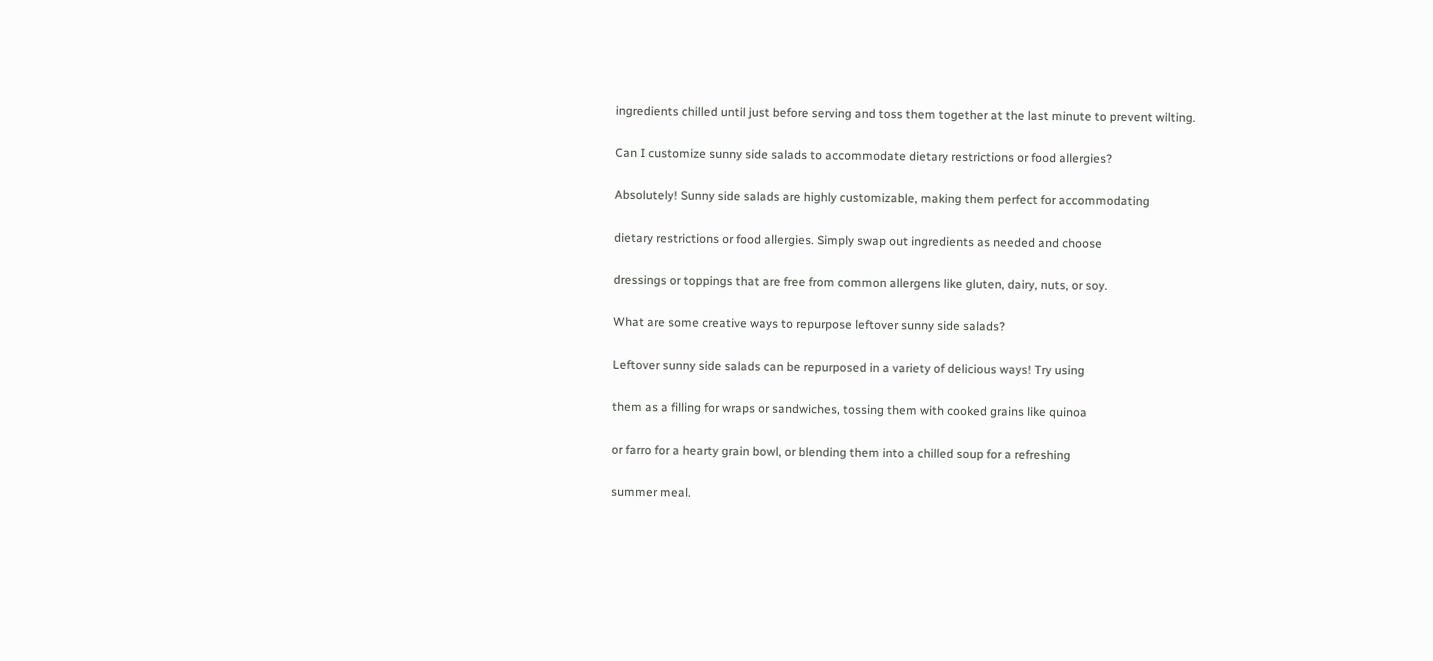ingredients chilled until just before serving and toss them together at the last minute to prevent wilting.

Can I customize sunny side salads to accommodate dietary restrictions or food allergies?

Absolutely! Sunny side salads are highly customizable, making them perfect for accommodating

dietary restrictions or food allergies. Simply swap out ingredients as needed and choose

dressings or toppings that are free from common allergens like gluten, dairy, nuts, or soy.

What are some creative ways to repurpose leftover sunny side salads?

Leftover sunny side salads can be repurposed in a variety of delicious ways! Try using

them as a filling for wraps or sandwiches, tossing them with cooked grains like quinoa

or farro for a hearty grain bowl, or blending them into a chilled soup for a refreshing

summer meal.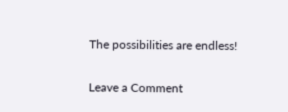The possibilities are endless!

Leave a Comment